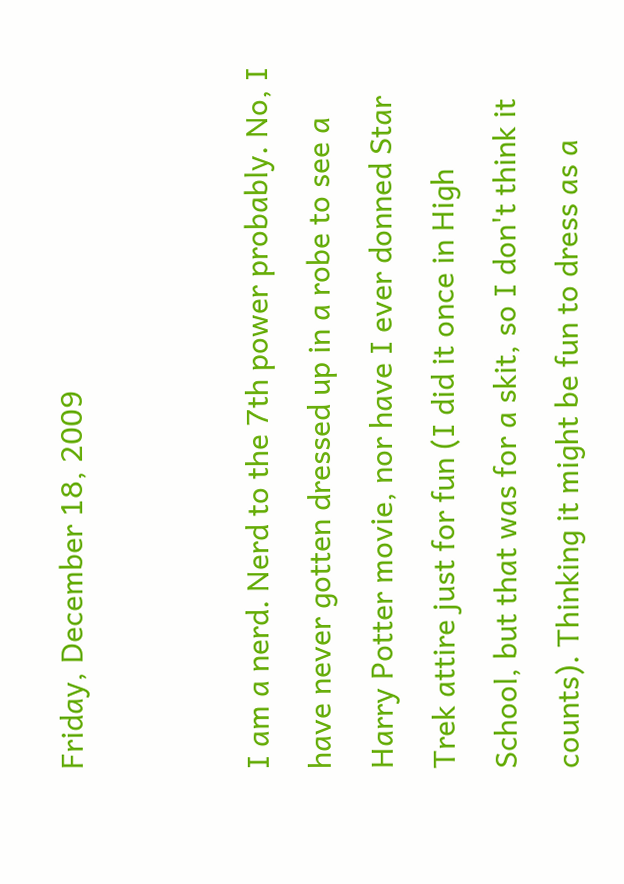Friday, December 18, 2009


I am a nerd. Nerd to the 7th power probably. No, I have never gotten dressed up in a robe to see a Harry Potter movie, nor have I ever donned Star Trek attire just for fun (I did it once in High School, but that was for a skit, so I don't think it counts). Thinking it might be fun to dress as a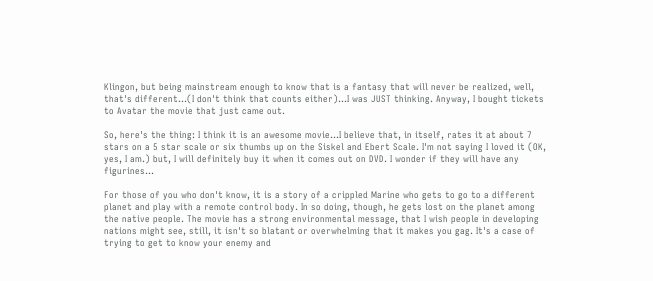Klingon, but being mainstream enough to know that is a fantasy that will never be realized, well, that's different...(I don't think that counts either)...I was JUST thinking. Anyway, I bought tickets to Avatar the movie that just came out.

So, here's the thing: I think it is an awesome movie...I believe that, in itself, rates it at about 7 stars on a 5 star scale or six thumbs up on the Siskel and Ebert Scale. I'm not saying I loved it (OK, yes, I am.) but, I will definitely buy it when it comes out on DVD. I wonder if they will have any figurines...

For those of you who don't know, it is a story of a crippled Marine who gets to go to a different planet and play with a remote control body. In so doing, though, he gets lost on the planet among the native people. The movie has a strong environmental message, that I wish people in developing nations might see, still, it isn't so blatant or overwhelming that it makes you gag. It's a case of trying to get to know your enemy and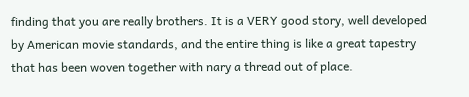finding that you are really brothers. It is a VERY good story, well developed by American movie standards, and the entire thing is like a great tapestry that has been woven together with nary a thread out of place.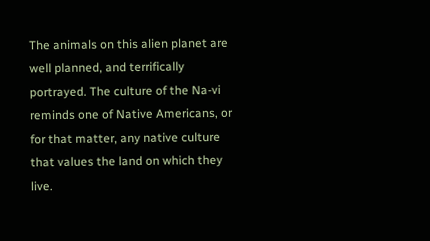The animals on this alien planet are well planned, and terrifically portrayed. The culture of the Na-vi reminds one of Native Americans, or for that matter, any native culture that values the land on which they live.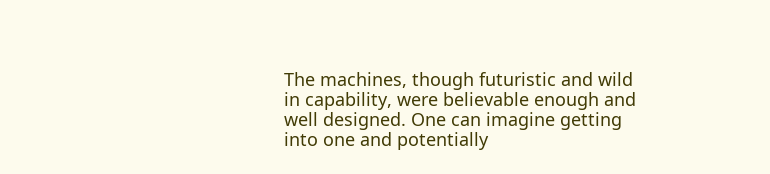The machines, though futuristic and wild in capability, were believable enough and well designed. One can imagine getting into one and potentially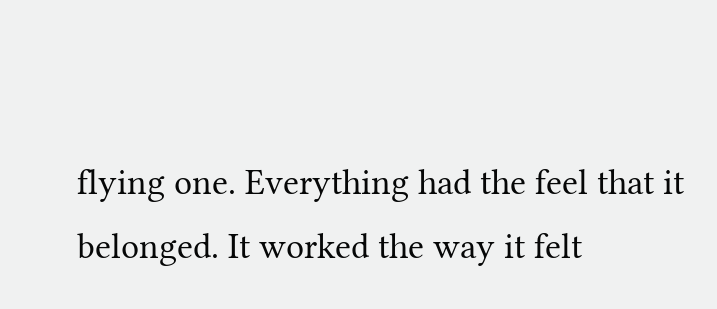flying one. Everything had the feel that it belonged. It worked the way it felt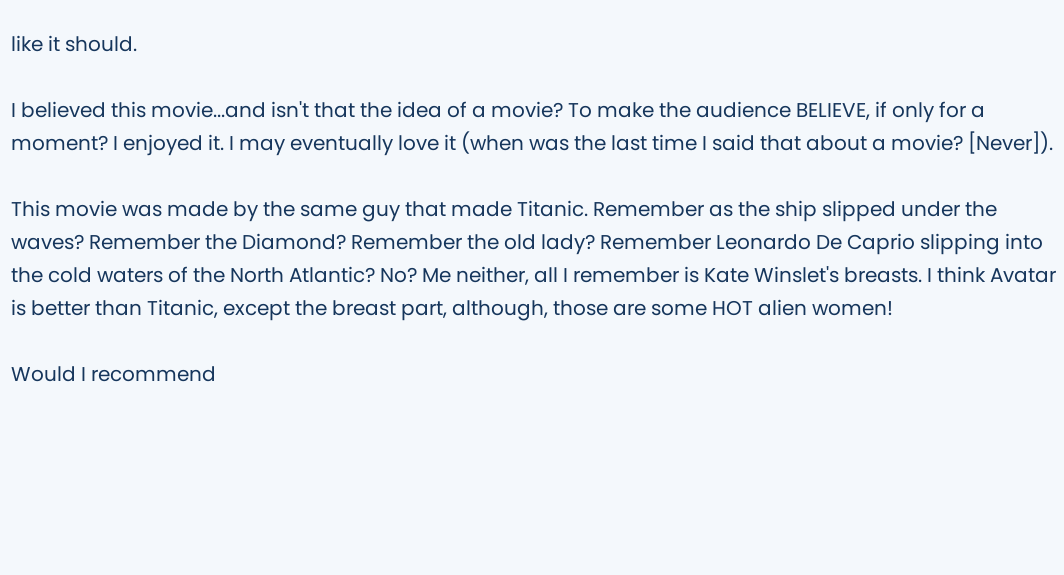like it should.

I believed this movie...and isn't that the idea of a movie? To make the audience BELIEVE, if only for a moment? I enjoyed it. I may eventually love it (when was the last time I said that about a movie? [Never]).

This movie was made by the same guy that made Titanic. Remember as the ship slipped under the waves? Remember the Diamond? Remember the old lady? Remember Leonardo De Caprio slipping into the cold waters of the North Atlantic? No? Me neither, all I remember is Kate Winslet's breasts. I think Avatar is better than Titanic, except the breast part, although, those are some HOT alien women!

Would I recommend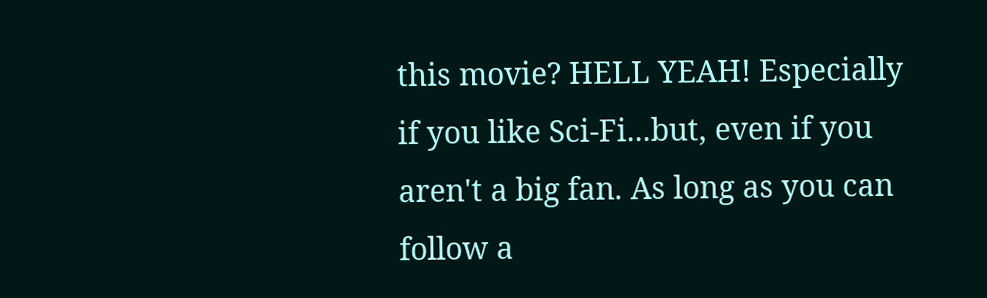this movie? HELL YEAH! Especially if you like Sci-Fi...but, even if you aren't a big fan. As long as you can follow a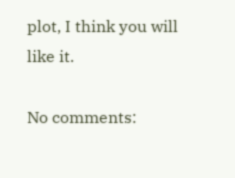plot, I think you will like it.

No comments: